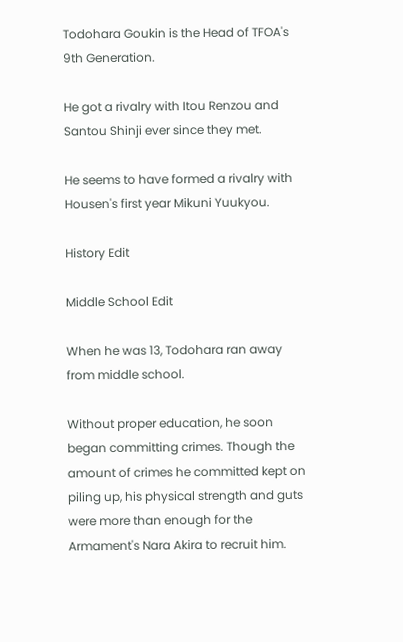Todohara Goukin is the Head of TFOA's 9th Generation.

He got a rivalry with Itou Renzou and Santou Shinji ever since they met.

He seems to have formed a rivalry with Housen's first year Mikuni Yuukyou.

History Edit

Middle School Edit

When he was 13, Todohara ran away from middle school.

Without proper education, he soon began committing crimes. Though the amount of crimes he committed kept on piling up, his physical strength and guts were more than enough for the Armament's Nara Akira to recruit him.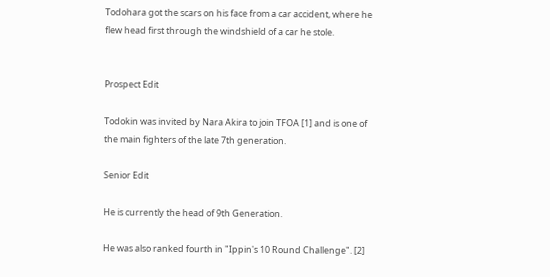Todohara got the scars on his face from a car accident, where he flew head first through the windshield of a car he stole.


Prospect Edit

Todokin was invited by Nara Akira to join TFOA [1] and is one of the main fighters of the late 7th generation.

Senior Edit

He is currently the head of 9th Generation.

He was also ranked fourth in "Ippin's 10 Round Challenge". [2]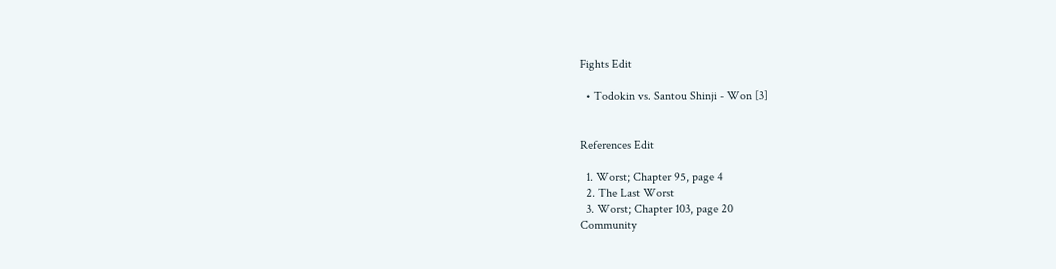Fights Edit

  • Todokin vs. Santou Shinji - Won [3]


References Edit

  1. Worst; Chapter 95, page 4
  2. The Last Worst
  3. Worst; Chapter 103, page 20
Community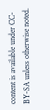content is available under CC-BY-SA unless otherwise noted.